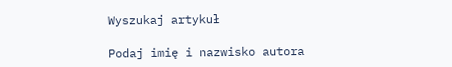Wyszukaj artykuł

Podaj imię i nazwisko autora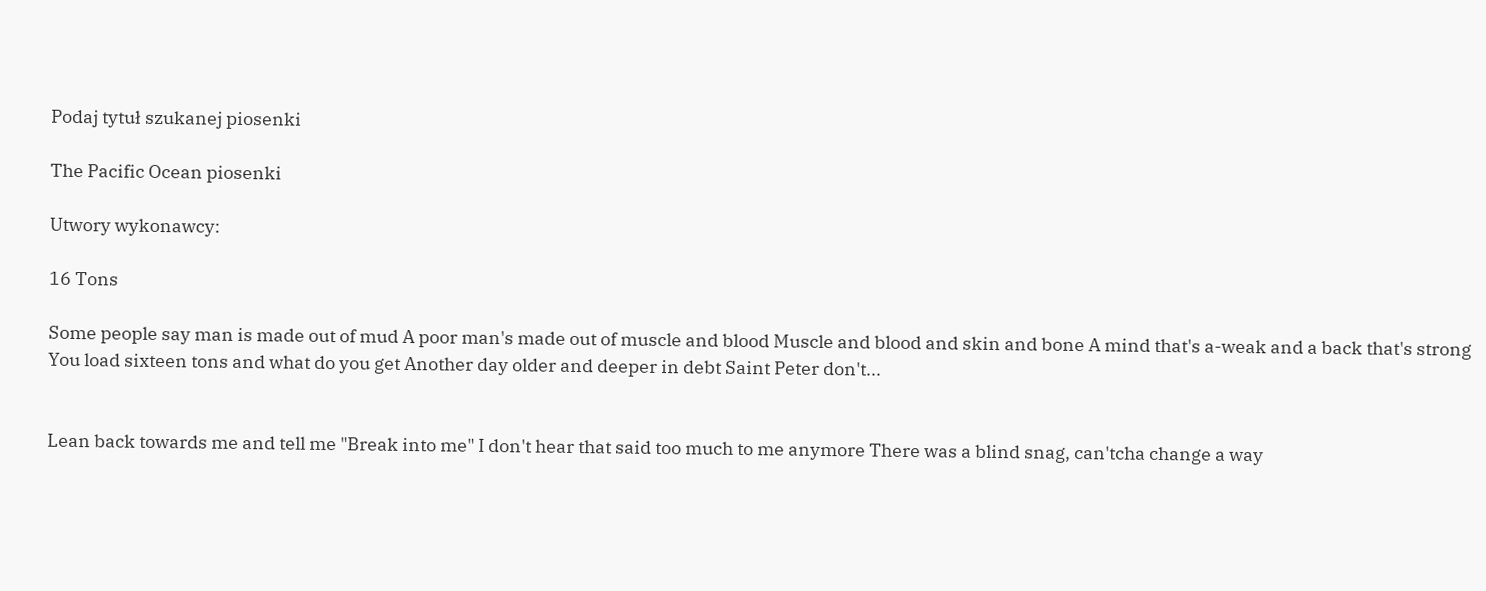Podaj tytuł szukanej piosenki

The Pacific Ocean piosenki

Utwory wykonawcy:

16 Tons

Some people say man is made out of mud A poor man's made out of muscle and blood Muscle and blood and skin and bone A mind that's a-weak and a back that's strong You load sixteen tons and what do you get Another day older and deeper in debt Saint Peter don't...


Lean back towards me and tell me "Break into me" I don't hear that said too much to me anymore There was a blind snag, can'tcha change a way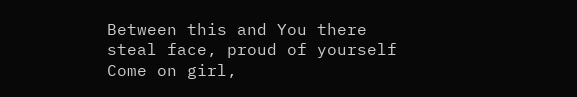Between this and You there steal face, proud of yourself Come on girl,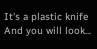It's a plastic knife And you will look...